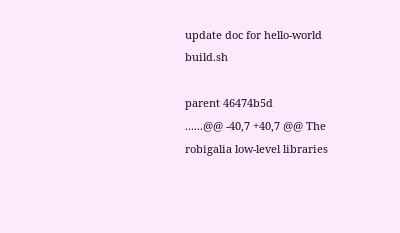update doc for hello-world build.sh

parent 46474b5d
......@@ -40,7 +40,7 @@ The robigalia low-level libraries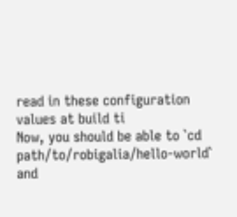read in these configuration values at build ti
Now, you should be able to `cd path/to/robigalia/hello-world` and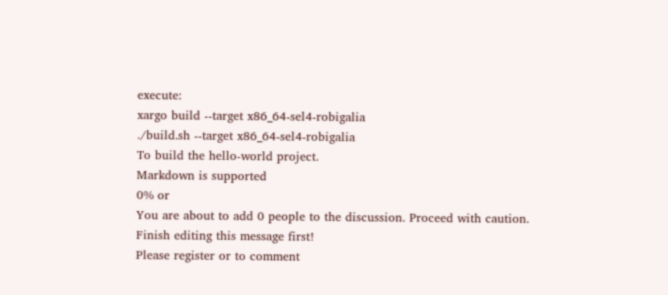execute:
xargo build --target x86_64-sel4-robigalia
./build.sh --target x86_64-sel4-robigalia
To build the hello-world project.
Markdown is supported
0% or
You are about to add 0 people to the discussion. Proceed with caution.
Finish editing this message first!
Please register or to comment